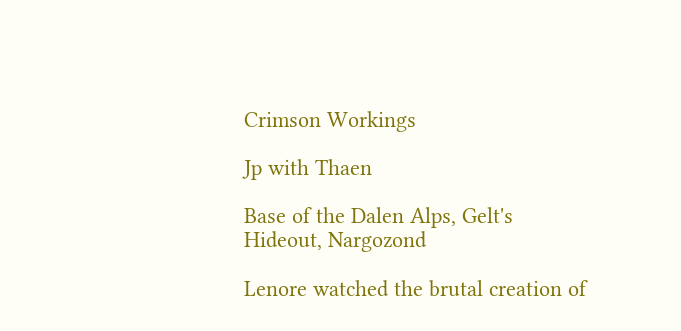Crimson Workings

Jp with Thaen

Base of the Dalen Alps, Gelt's Hideout, Nargozond

Lenore watched the brutal creation of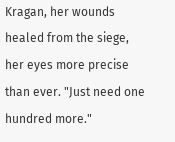Kragan, her wounds healed from the siege, her eyes more precise than ever. "Just need one hundred more."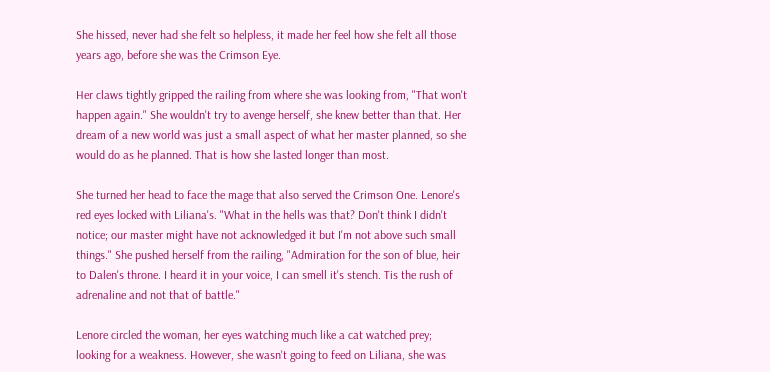She hissed, never had she felt so helpless, it made her feel how she felt all those years ago, before she was the Crimson Eye.

Her claws tightly gripped the railing from where she was looking from, "That won't happen again." She wouldn't try to avenge herself, she knew better than that. Her dream of a new world was just a small aspect of what her master planned, so she would do as he planned. That is how she lasted longer than most.

She turned her head to face the mage that also served the Crimson One. Lenore's red eyes locked with Liliana's. "What in the hells was that? Don't think I didn't notice; our master might have not acknowledged it but I'm not above such small things." She pushed herself from the railing, "Admiration for the son of blue, heir to Dalen's throne. I heard it in your voice, I can smell it's stench. Tis the rush of adrenaline and not that of battle."

Lenore circled the woman, her eyes watching much like a cat watched prey; looking for a weakness. However, she wasn't going to feed on Liliana, she was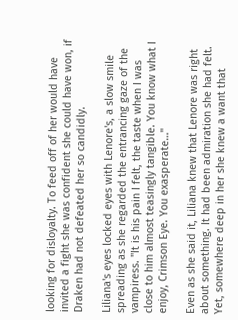looking for disloyalty. To feed off of her would have invited a fight she was confident she could have won, if Draken had not defeated her so candidly.

Liliana's eyes locked eyes with Lenore's, a slow smile spreading as she regarded the entrancing gaze of the vampiress. "It is his pain I felt, the taste when I was close to him almost teasingly tangible. You know what I enjoy, Crimson Eye. You exasperate…"

Even as she said it, Liliana knew that Lenore was right about something. It had been admiration she had felt. Yet, somewhere deep in her she knew a want that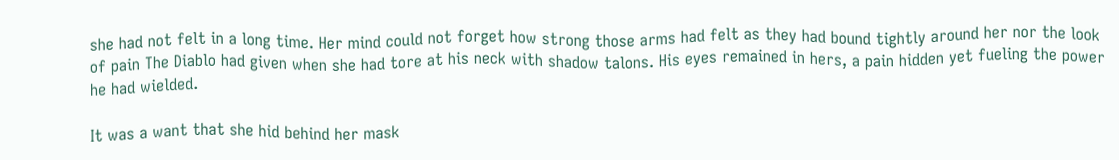she had not felt in a long time. Her mind could not forget how strong those arms had felt as they had bound tightly around her nor the look of pain The Diablo had given when she had tore at his neck with shadow talons. His eyes remained in hers, a pain hidden yet fueling the power he had wielded.

It was a want that she hid behind her mask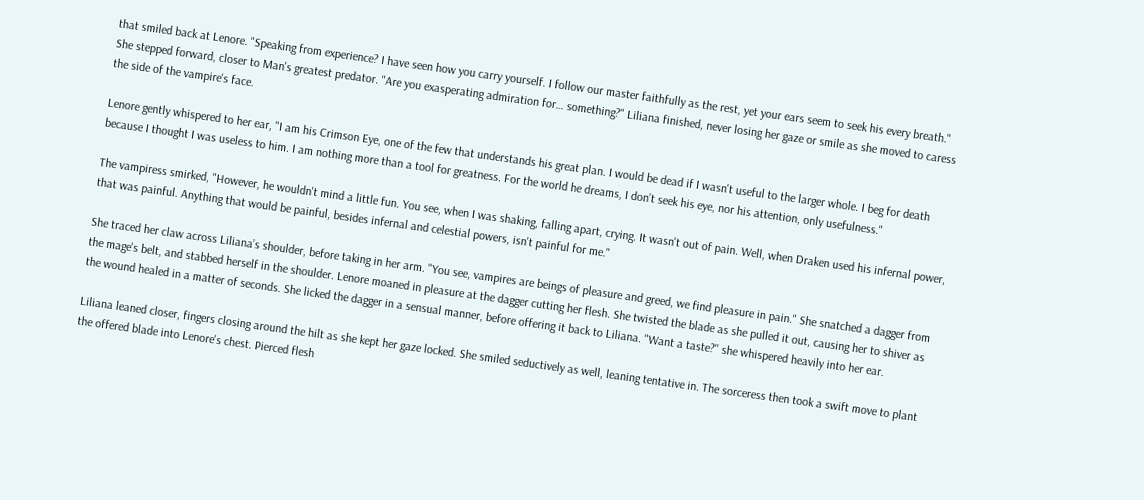that smiled back at Lenore. "Speaking from experience? I have seen how you carry yourself. I follow our master faithfully as the rest, yet your ears seem to seek his every breath." She stepped forward, closer to Man's greatest predator. "Are you exasperating admiration for… something?" Liliana finished, never losing her gaze or smile as she moved to caress the side of the vampire's face.

Lenore gently whispered to her ear, "I am his Crimson Eye, one of the few that understands his great plan. I would be dead if I wasn't useful to the larger whole. I beg for death because I thought I was useless to him. I am nothing more than a tool for greatness. For the world he dreams, I don’t seek his eye, nor his attention, only usefulness."

The vampiress smirked, "However, he wouldn't mind a little fun. You see, when I was shaking, falling apart, crying. It wasn't out of pain. Well, when Draken used his infernal power, that was painful. Anything that would be painful, besides infernal and celestial powers, isn't painful for me."

She traced her claw across Liliana’s shoulder, before taking in her arm. "You see, vampires are beings of pleasure and greed, we find pleasure in pain." She snatched a dagger from the mage's belt, and stabbed herself in the shoulder. Lenore moaned in pleasure at the dagger cutting her flesh. She twisted the blade as she pulled it out, causing her to shiver as the wound healed in a matter of seconds. She licked the dagger in a sensual manner, before offering it back to Liliana. "Want a taste?'' she whispered heavily into her ear.

Liliana leaned closer, fingers closing around the hilt as she kept her gaze locked. She smiled seductively as well, leaning tentative in. The sorceress then took a swift move to plant the offered blade into Lenore's chest. Pierced flesh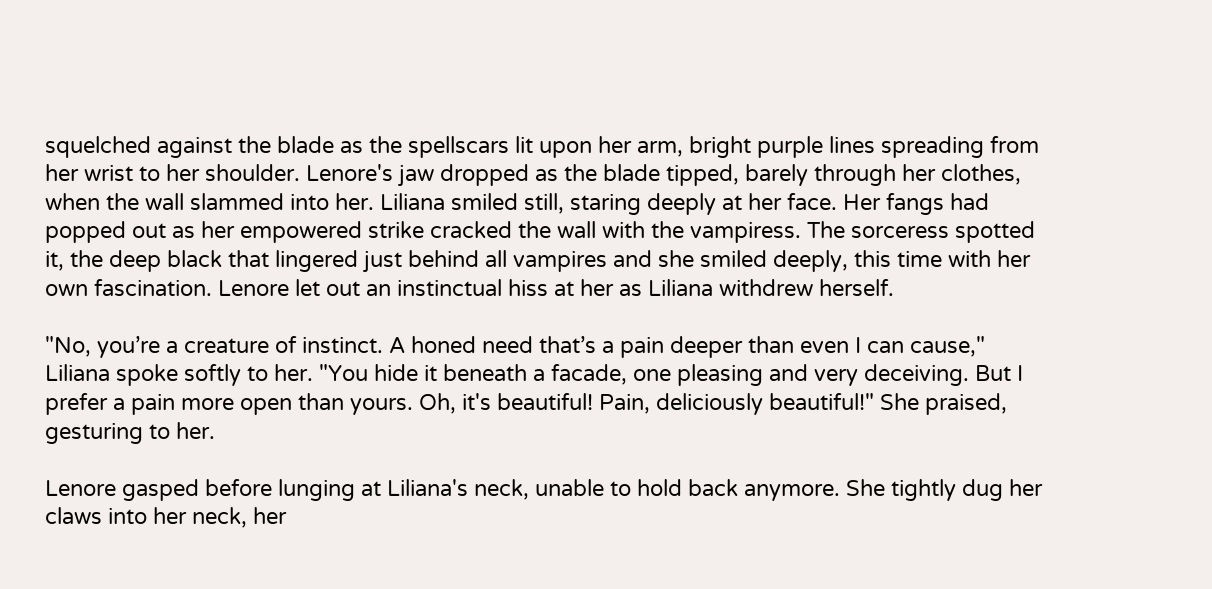squelched against the blade as the spellscars lit upon her arm, bright purple lines spreading from her wrist to her shoulder. Lenore's jaw dropped as the blade tipped, barely through her clothes, when the wall slammed into her. Liliana smiled still, staring deeply at her face. Her fangs had popped out as her empowered strike cracked the wall with the vampiress. The sorceress spotted it, the deep black that lingered just behind all vampires and she smiled deeply, this time with her own fascination. Lenore let out an instinctual hiss at her as Liliana withdrew herself.

"No, you’re a creature of instinct. A honed need that’s a pain deeper than even I can cause," Liliana spoke softly to her. "You hide it beneath a facade, one pleasing and very deceiving. But I prefer a pain more open than yours. Oh, it's beautiful! Pain, deliciously beautiful!" She praised, gesturing to her.

Lenore gasped before lunging at Liliana's neck, unable to hold back anymore. She tightly dug her claws into her neck, her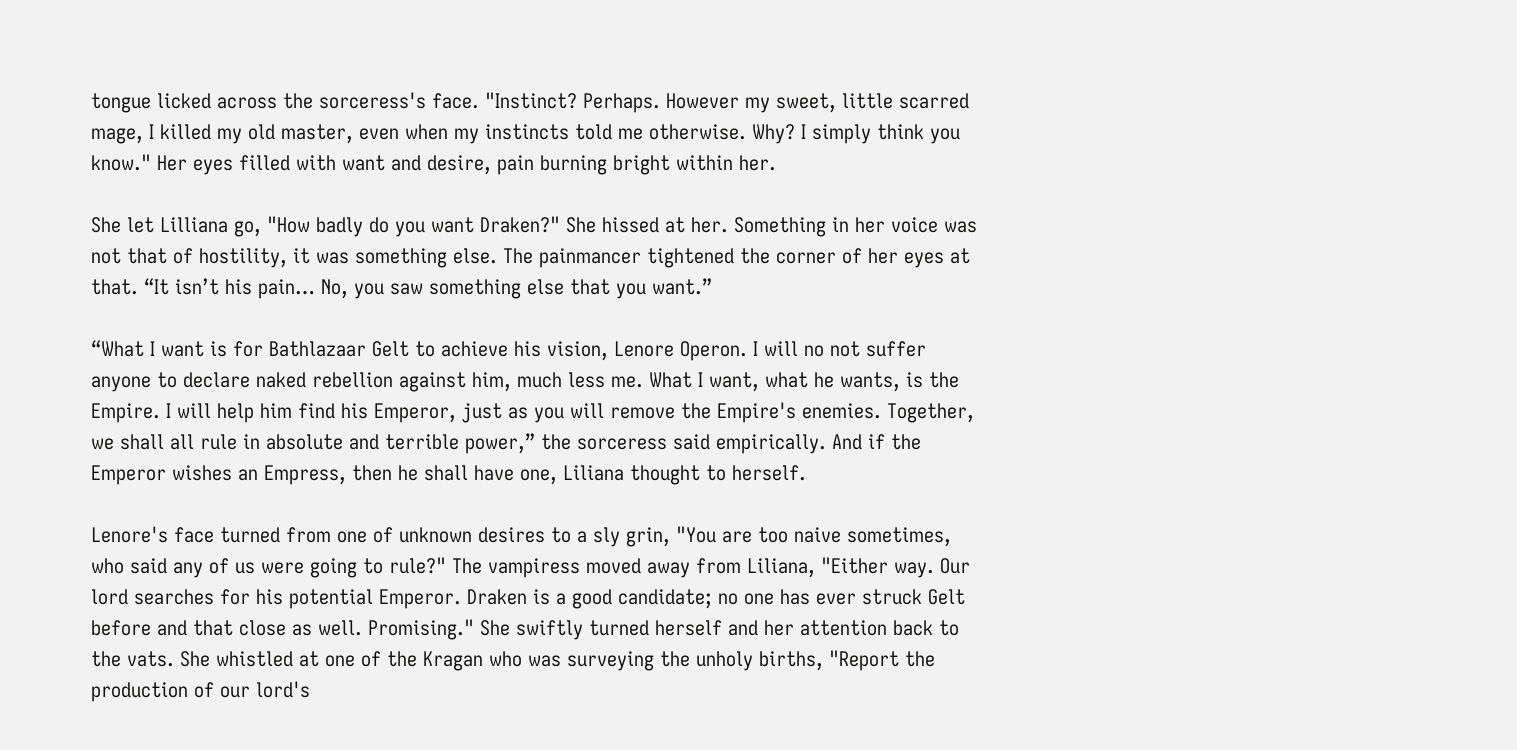tongue licked across the sorceress's face. "Instinct? Perhaps. However my sweet, little scarred mage, I killed my old master, even when my instincts told me otherwise. Why? I simply think you know." Her eyes filled with want and desire, pain burning bright within her.

She let Lilliana go, "How badly do you want Draken?" She hissed at her. Something in her voice was not that of hostility, it was something else. The painmancer tightened the corner of her eyes at that. “It isn’t his pain… No, you saw something else that you want.”

“What I want is for Bathlazaar Gelt to achieve his vision, Lenore Operon. I will no not suffer anyone to declare naked rebellion against him, much less me. What I want, what he wants, is the Empire. I will help him find his Emperor, just as you will remove the Empire's enemies. Together, we shall all rule in absolute and terrible power,” the sorceress said empirically. And if the Emperor wishes an Empress, then he shall have one, Liliana thought to herself.

Lenore's face turned from one of unknown desires to a sly grin, "You are too naive sometimes, who said any of us were going to rule?" The vampiress moved away from Liliana, "Either way. Our lord searches for his potential Emperor. Draken is a good candidate; no one has ever struck Gelt before and that close as well. Promising." She swiftly turned herself and her attention back to the vats. She whistled at one of the Kragan who was surveying the unholy births, "Report the production of our lord's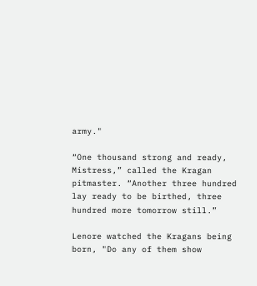army."

“One thousand strong and ready, Mistress,” called the Kragan pitmaster. “Another three hundred lay ready to be birthed, three hundred more tomorrow still.”

Lenore watched the Kragans being born, "Do any of them show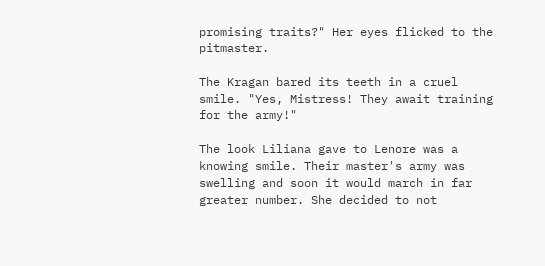promising traits?" Her eyes flicked to the pitmaster.

The Kragan bared its teeth in a cruel smile. "Yes, Mistress! They await training for the army!"

The look Liliana gave to Lenore was a knowing smile. Their master's army was swelling and soon it would march in far greater number. She decided to not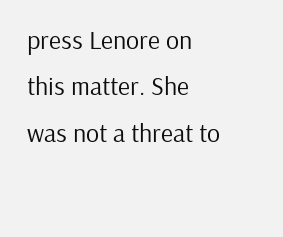press Lenore on this matter. She was not a threat to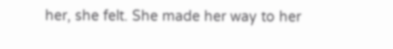her, she felt. She made her way to her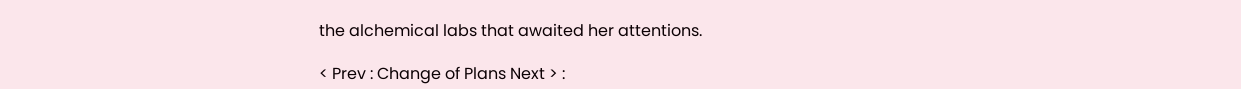the alchemical labs that awaited her attentions.

< Prev : Change of Plans Next > :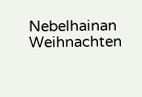Nebelhainan Weihnachten